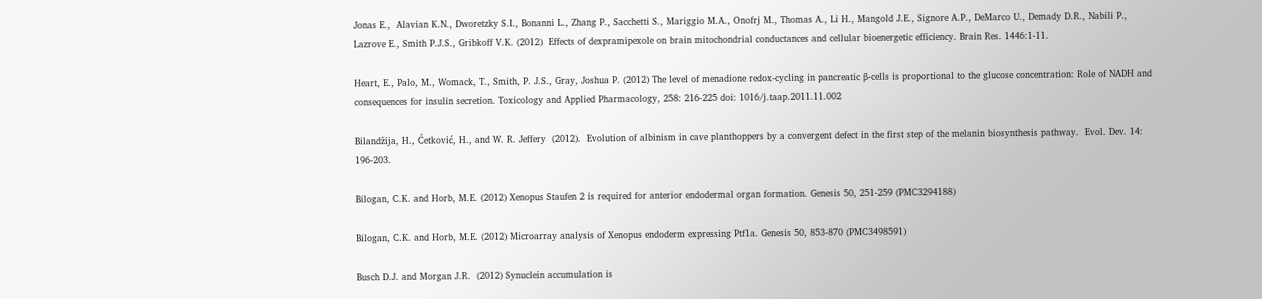Jonas E.,  Alavian K.N., Dworetzky S.I., Bonanni L., Zhang P., Sacchetti S., Mariggio M.A., Onofrj M., Thomas A., Li H., Mangold J.E., Signore A.P., DeMarco U., Demady D.R., Nabili P., Lazrove E., Smith P.J.S., Gribkoff V.K. (2012)  Effects of dexpramipexole on brain mitochondrial conductances and cellular bioenergetic efficiency. Brain Res. 1446:1-11.

Heart, E., Palo, M., Womack, T., Smith, P. J.S., Gray, Joshua P. (2012) The level of menadione redox-cycling in pancreatic β-cells is proportional to the glucose concentration: Role of NADH and consequences for insulin secretion. Toxicology and Applied Pharmacology, 258: 216-225 doi: 1016/j.taap.2011.11.002

Bilandžija, H., Ćetković, H., and W. R. Jeffery  (2012).  Evolution of albinism in cave planthoppers by a convergent defect in the first step of the melanin biosynthesis pathway.  Evol. Dev. 14: 196-203.

Bilogan, C.K. and Horb, M.E. (2012) Xenopus Staufen 2 is required for anterior endodermal organ formation. Genesis 50, 251-259 (PMC3294188)

Bilogan, C.K. and Horb, M.E. (2012) Microarray analysis of Xenopus endoderm expressing Ptf1a. Genesis 50, 853-870 (PMC3498591)

Busch D.J. and Morgan J.R.  (2012) Synuclein accumulation is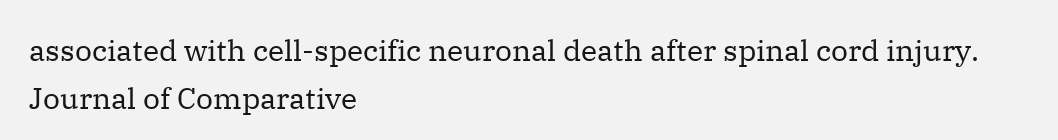associated with cell-specific neuronal death after spinal cord injury. Journal of Comparative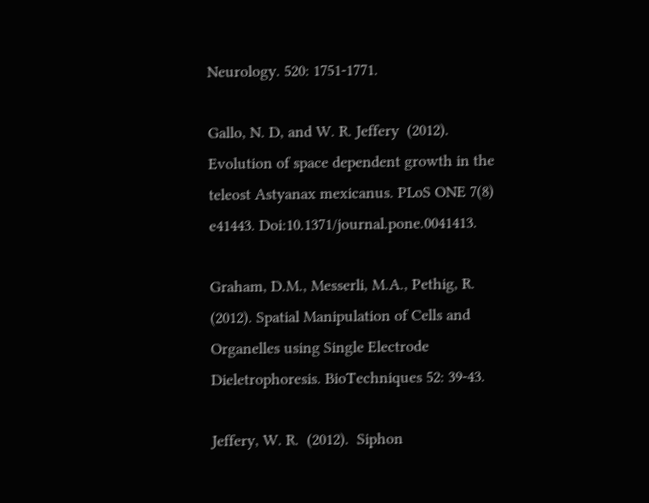Neurology. 520: 1751-1771.

Gallo, N. D, and W. R. Jeffery  (2012).  Evolution of space dependent growth in the teleost Astyanax mexicanus. PLoS ONE 7(8) e41443. Doi:10.1371/journal.pone.0041413.

Graham, D.M., Messerli, M.A., Pethig, R. (2012). Spatial Manipulation of Cells and Organelles using Single Electrode Dieletrophoresis. BioTechniques 52: 39-43.

Jeffery, W. R.  (2012).  Siphon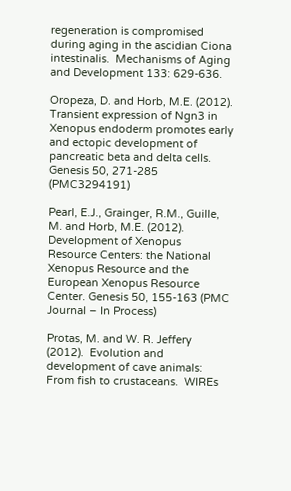regeneration is compromised during aging in the ascidian Ciona intestinalis.  Mechanisms of Aging and Development 133: 629-636.

Oropeza, D. and Horb, M.E. (2012). Transient expression of Ngn3 in Xenopus endoderm promotes early and ectopic development of pancreatic beta and delta cells. Genesis 50, 271-285 (PMC3294191)

Pearl, E.J., Grainger, R.M., Guille, M. and Horb, M.E. (2012). Development of Xenopus Resource Centers: the National Xenopus Resource and the European Xenopus Resource Center. Genesis 50, 155-163 (PMC Journal – In Process)

Protas, M. and W. R. Jeffery (2012).  Evolution and development of cave animals: From fish to crustaceans.  WIREs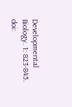Developmental Biology. 1: 823-845. doi: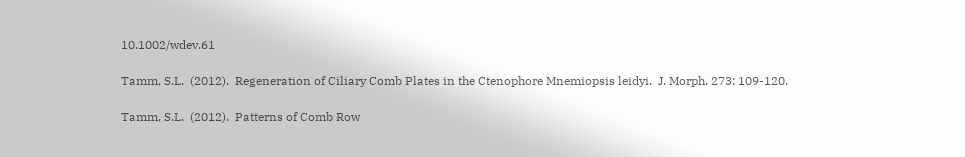10.1002/wdev.61

Tamm, S.L.  (2012).  Regeneration of Ciliary Comb Plates in the Ctenophore Mnemiopsis leidyi.  J. Morph. 273: 109-120.

Tamm, S.L.  (2012).  Patterns of Comb Row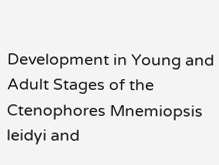Development in Young and Adult Stages of the Ctenophores Mnemiopsis leidyi and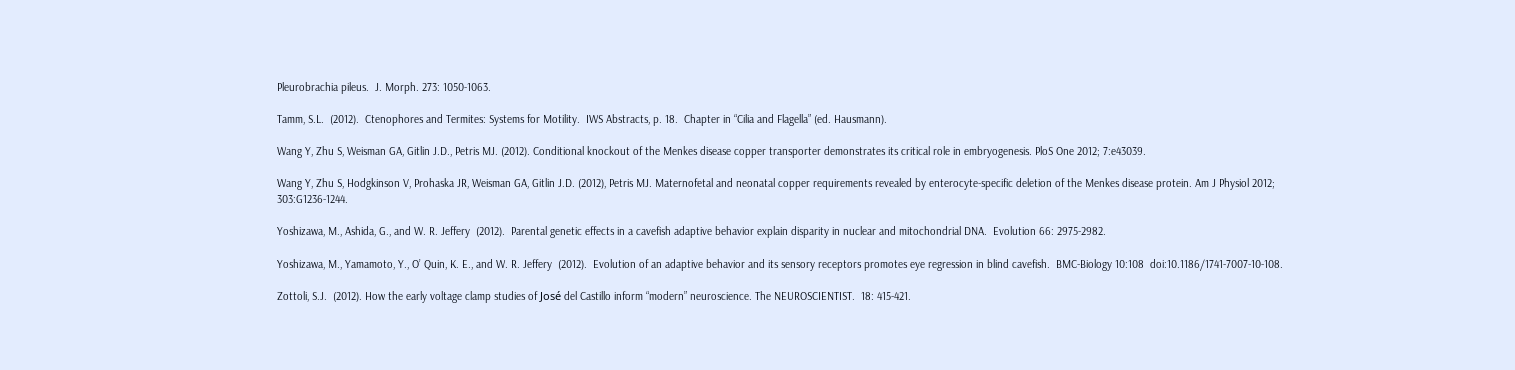Pleurobrachia pileus.  J. Morph. 273: 1050-1063.

Tamm, S.L.  (2012).  Ctenophores and Termites: Systems for Motility.  IWS Abstracts, p. 18.  Chapter in “Cilia and Flagella” (ed. Hausmann).

Wang Y, Zhu S, Weisman GA, Gitlin J.D., Petris MJ. (2012). Conditional knockout of the Menkes disease copper transporter demonstrates its critical role in embryogenesis. PloS One 2012; 7:e43039.

Wang Y, Zhu S, Hodgkinson V, Prohaska JR, Weisman GA, Gitlin J.D. (2012), Petris MJ. Maternofetal and neonatal copper requirements revealed by enterocyte-specific deletion of the Menkes disease protein. Am J Physiol 2012; 303:G1236-1244.

Yoshizawa, M., Ashida, G., and W. R. Jeffery  (2012).  Parental genetic effects in a cavefish adaptive behavior explain disparity in nuclear and mitochondrial DNA.  Evolution 66: 2975-2982.

Yoshizawa, M., Yamamoto, Y., O’ Quin, K. E., and W. R. Jeffery  (2012).  Evolution of an adaptive behavior and its sensory receptors promotes eye regression in blind cavefish.  BMC-Biology 10:108  doi:10.1186/1741-7007-10-108.

Zottoli, S.J.  (2012). How the early voltage clamp studies of José del Castillo inform “modern” neuroscience. The NEUROSCIENTIST.  18: 415-421.